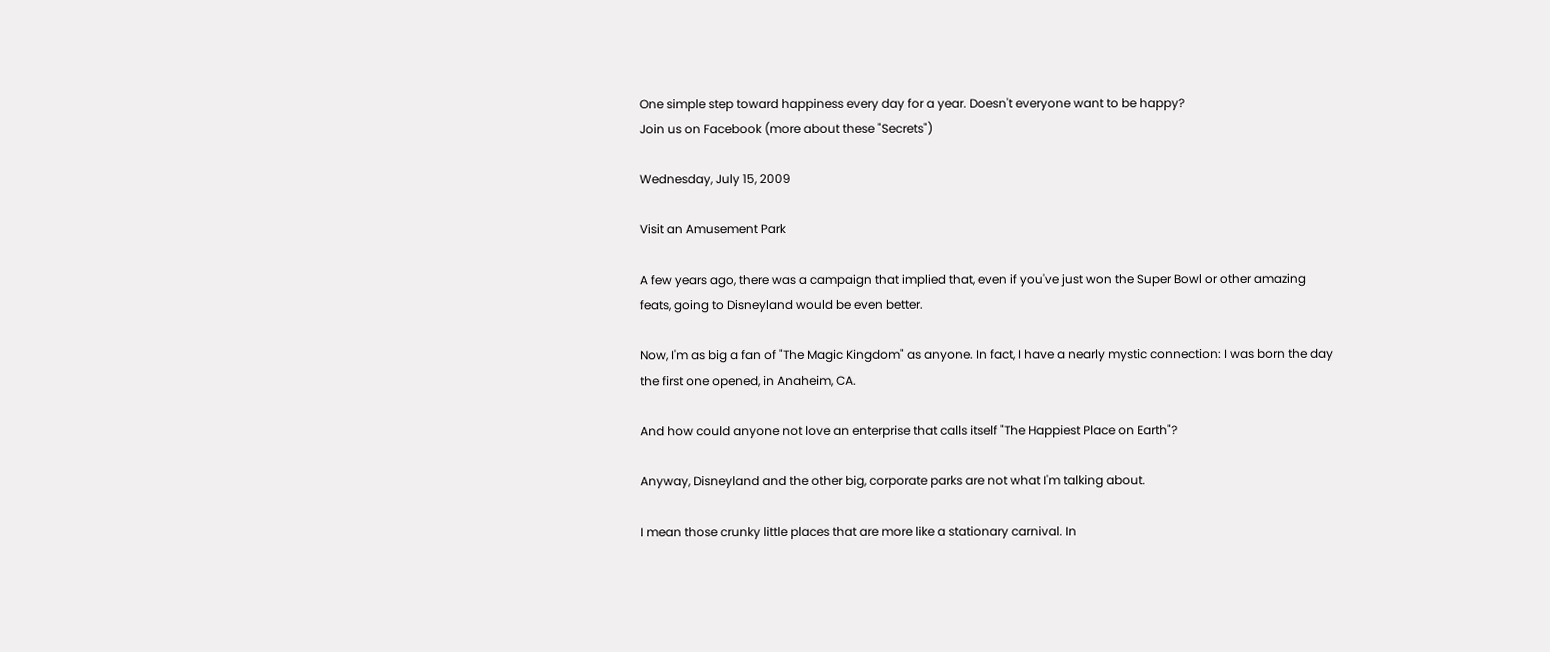One simple step toward happiness every day for a year. Doesn't everyone want to be happy?
Join us on Facebook (more about these "Secrets")

Wednesday, July 15, 2009

Visit an Amusement Park

A few years ago, there was a campaign that implied that, even if you've just won the Super Bowl or other amazing feats, going to Disneyland would be even better.

Now, I'm as big a fan of "The Magic Kingdom" as anyone. In fact, I have a nearly mystic connection: I was born the day the first one opened, in Anaheim, CA.

And how could anyone not love an enterprise that calls itself "The Happiest Place on Earth"?

Anyway, Disneyland and the other big, corporate parks are not what I'm talking about.

I mean those crunky little places that are more like a stationary carnival. In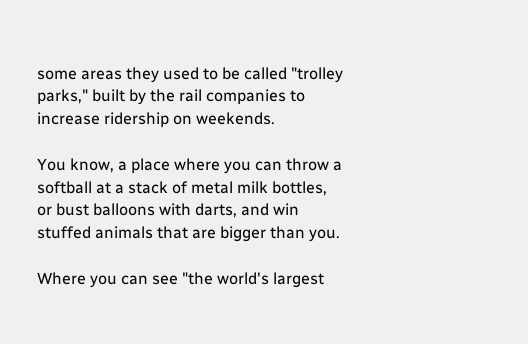some areas they used to be called "trolley parks," built by the rail companies to increase ridership on weekends.

You know, a place where you can throw a softball at a stack of metal milk bottles, or bust balloons with darts, and win stuffed animals that are bigger than you.

Where you can see "the world's largest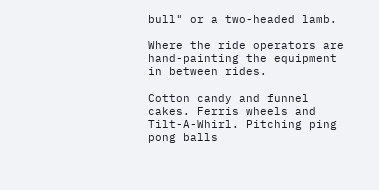bull" or a two-headed lamb.

Where the ride operators are hand-painting the equipment in between rides.

Cotton candy and funnel cakes. Ferris wheels and Tilt-A-Whirl. Pitching ping pong balls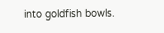into goldfish bowls.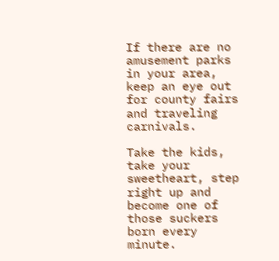If there are no amusement parks in your area, keep an eye out for county fairs and traveling carnivals.

Take the kids, take your sweetheart, step right up and become one of those suckers born every minute.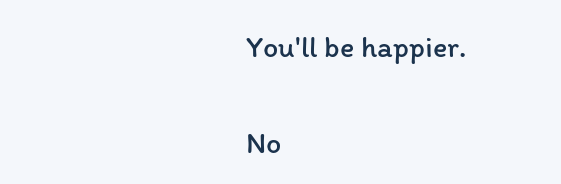You'll be happier.

No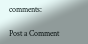comments:

Post a Comment